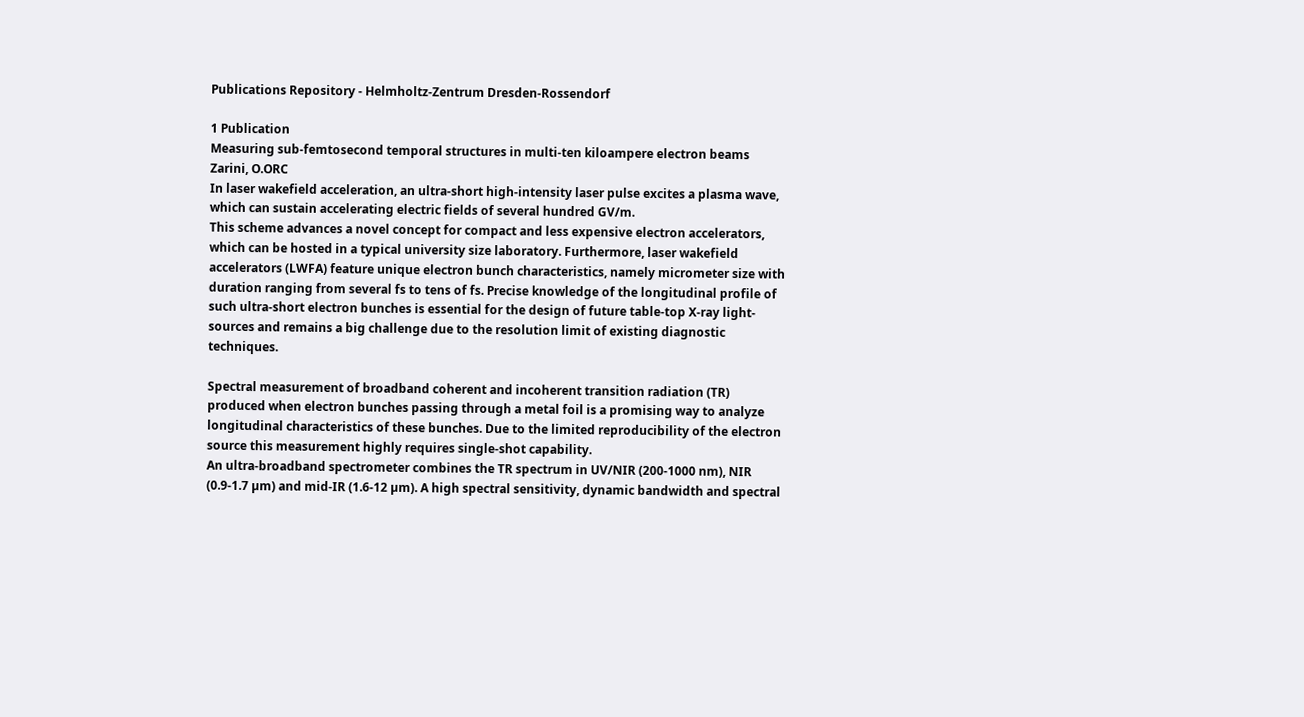Publications Repository - Helmholtz-Zentrum Dresden-Rossendorf

1 Publication
Measuring sub-femtosecond temporal structures in multi-ten kiloampere electron beams
Zarini, O.ORC
In laser wakefield acceleration, an ultra-short high-intensity laser pulse excites a plasma wave, which can sustain accelerating electric fields of several hundred GV/m.
This scheme advances a novel concept for compact and less expensive electron accelerators, which can be hosted in a typical university size laboratory. Furthermore, laser wakefield accelerators (LWFA) feature unique electron bunch characteristics, namely micrometer size with duration ranging from several fs to tens of fs. Precise knowledge of the longitudinal profile of such ultra-short electron bunches is essential for the design of future table-top X-ray light-sources and remains a big challenge due to the resolution limit of existing diagnostic techniques.

Spectral measurement of broadband coherent and incoherent transition radiation (TR) produced when electron bunches passing through a metal foil is a promising way to analyze longitudinal characteristics of these bunches. Due to the limited reproducibility of the electron source this measurement highly requires single-shot capability.
An ultra-broadband spectrometer combines the TR spectrum in UV/NIR (200-1000 nm), NIR (0.9-1.7 µm) and mid-IR (1.6-12 µm). A high spectral sensitivity, dynamic bandwidth and spectral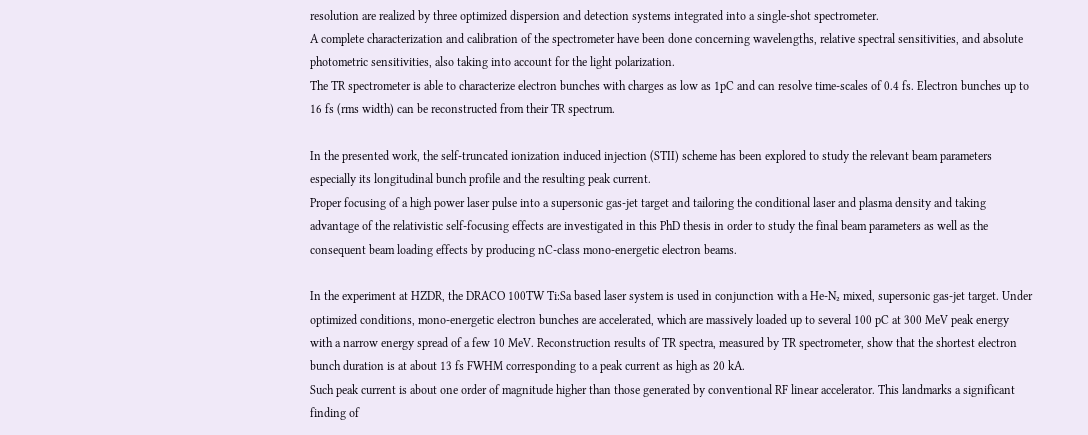resolution are realized by three optimized dispersion and detection systems integrated into a single-shot spectrometer.
A complete characterization and calibration of the spectrometer have been done concerning wavelengths, relative spectral sensitivities, and absolute photometric sensitivities, also taking into account for the light polarization.
The TR spectrometer is able to characterize electron bunches with charges as low as 1pC and can resolve time-scales of 0.4 fs. Electron bunches up to 16 fs (rms width) can be reconstructed from their TR spectrum.

In the presented work, the self-truncated ionization induced injection (STII) scheme has been explored to study the relevant beam parameters especially its longitudinal bunch profile and the resulting peak current.
Proper focusing of a high power laser pulse into a supersonic gas-jet target and tailoring the conditional laser and plasma density and taking advantage of the relativistic self-focusing effects are investigated in this PhD thesis in order to study the final beam parameters as well as the consequent beam loading effects by producing nC-class mono-energetic electron beams.

In the experiment at HZDR, the DRACO 100TW Ti:Sa based laser system is used in conjunction with a He-N₂ mixed, supersonic gas-jet target. Under optimized conditions, mono-energetic electron bunches are accelerated, which are massively loaded up to several 100 pC at 300 MeV peak energy with a narrow energy spread of a few 10 MeV. Reconstruction results of TR spectra, measured by TR spectrometer, show that the shortest electron bunch duration is at about 13 fs FWHM corresponding to a peak current as high as 20 kA.
Such peak current is about one order of magnitude higher than those generated by conventional RF linear accelerator. This landmarks a significant finding of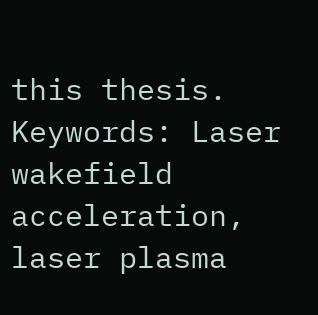this thesis.
Keywords: Laser wakefield acceleration, laser plasma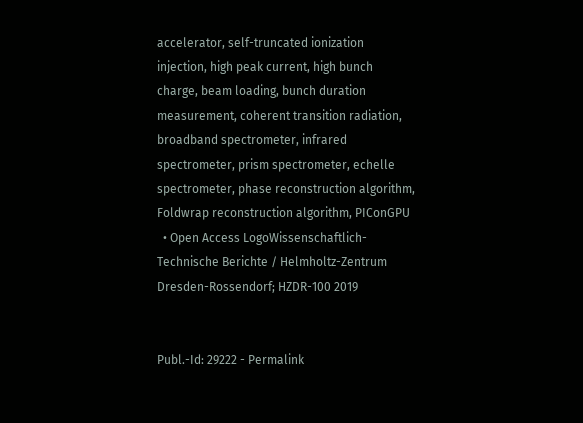accelerator, self-truncated ionization injection, high peak current, high bunch charge, beam loading, bunch duration measurement, coherent transition radiation, broadband spectrometer, infrared spectrometer, prism spectrometer, echelle spectrometer, phase reconstruction algorithm, Foldwrap reconstruction algorithm, PIConGPU
  • Open Access LogoWissenschaftlich-Technische Berichte / Helmholtz-Zentrum Dresden-Rossendorf; HZDR-100 2019


Publ.-Id: 29222 - Permalink